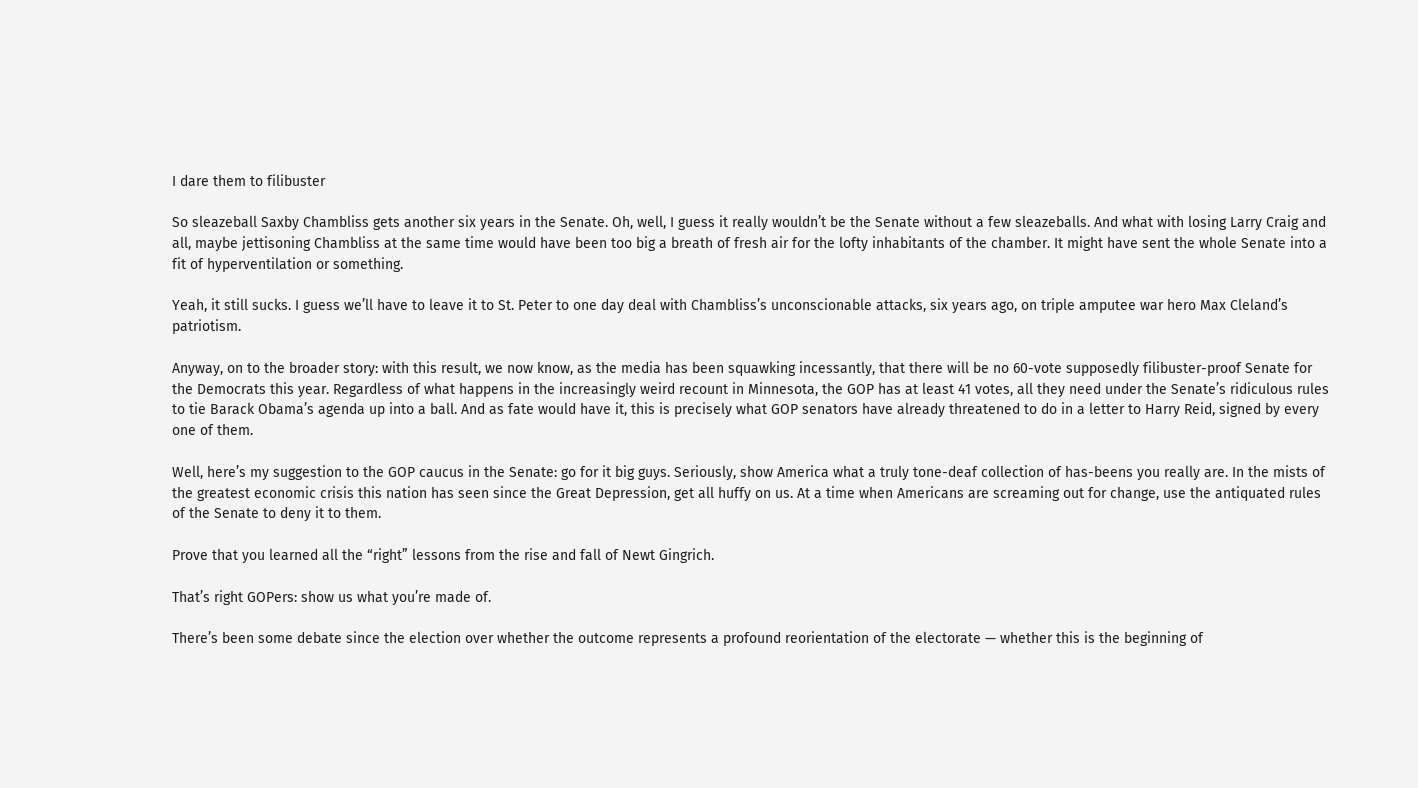I dare them to filibuster

So sleazeball Saxby Chambliss gets another six years in the Senate. Oh, well, I guess it really wouldn’t be the Senate without a few sleazeballs. And what with losing Larry Craig and all, maybe jettisoning Chambliss at the same time would have been too big a breath of fresh air for the lofty inhabitants of the chamber. It might have sent the whole Senate into a fit of hyperventilation or something.

Yeah, it still sucks. I guess we’ll have to leave it to St. Peter to one day deal with Chambliss’s unconscionable attacks, six years ago, on triple amputee war hero Max Cleland’s patriotism.

Anyway, on to the broader story: with this result, we now know, as the media has been squawking incessantly, that there will be no 60-vote supposedly filibuster-proof Senate for the Democrats this year. Regardless of what happens in the increasingly weird recount in Minnesota, the GOP has at least 41 votes, all they need under the Senate’s ridiculous rules to tie Barack Obama’s agenda up into a ball. And as fate would have it, this is precisely what GOP senators have already threatened to do in a letter to Harry Reid, signed by every one of them.

Well, here’s my suggestion to the GOP caucus in the Senate: go for it big guys. Seriously, show America what a truly tone-deaf collection of has-beens you really are. In the mists of the greatest economic crisis this nation has seen since the Great Depression, get all huffy on us. At a time when Americans are screaming out for change, use the antiquated rules of the Senate to deny it to them.

Prove that you learned all the “right” lessons from the rise and fall of Newt Gingrich.

That’s right GOPers: show us what you’re made of.

There’s been some debate since the election over whether the outcome represents a profound reorientation of the electorate — whether this is the beginning of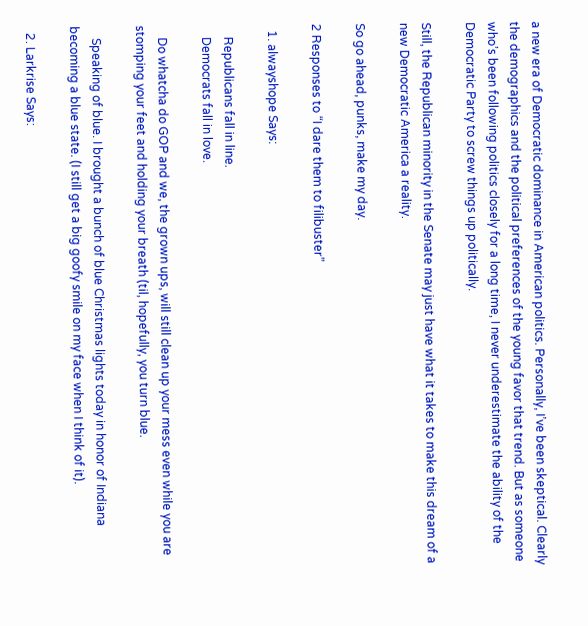a new era of Democratic dominance in American politics. Personally, I’ve been skeptical. Clearly the demographics and the political preferences of the young favor that trend. But as someone who’s been following politics closely for a long time, I never underestimate the ability of the Democratic Party to screw things up politically.

Still, the Republican minority in the Senate may just have what it takes to make this dream of a new Democratic America a reality.

So go ahead, punks, make my day.

2 Responses to “I dare them to filibuster”

  1. alwayshope Says:

    Republicans fall in line.
    Democrats fall in love.

    Do whatcha do GOP and we, the grown ups, will still clean up your mess even while you are stomping your feet and holding your breath (til, hopefully, you turn blue.

    Speaking of blue. I brought a bunch of blue Christmas lights today in honor of Indiana becoming a blue state. (I still get a big goofy smile on my face when I think of it).

  2. Larkrise Says: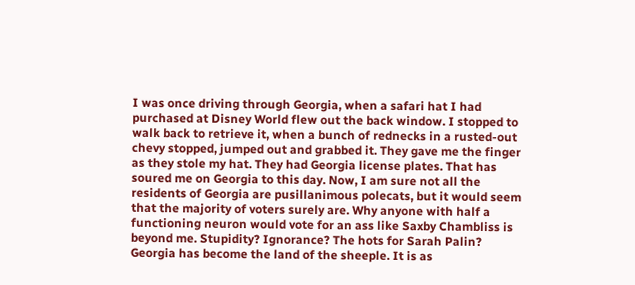I was once driving through Georgia, when a safari hat I had purchased at Disney World flew out the back window. I stopped to walk back to retrieve it, when a bunch of rednecks in a rusted-out chevy stopped, jumped out and grabbed it. They gave me the finger as they stole my hat. They had Georgia license plates. That has soured me on Georgia to this day. Now, I am sure not all the residents of Georgia are pusillanimous polecats, but it would seem that the majority of voters surely are. Why anyone with half a functioning neuron would vote for an ass like Saxby Chambliss is beyond me. Stupidity? Ignorance? The hots for Sarah Palin? Georgia has become the land of the sheeple. It is as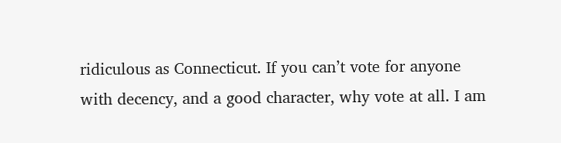ridiculous as Connecticut. If you can’t vote for anyone with decency, and a good character, why vote at all. I am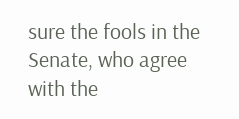sure the fools in the Senate, who agree with the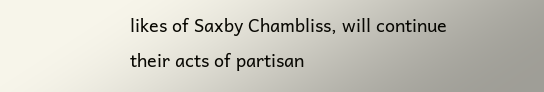likes of Saxby Chambliss, will continue their acts of partisan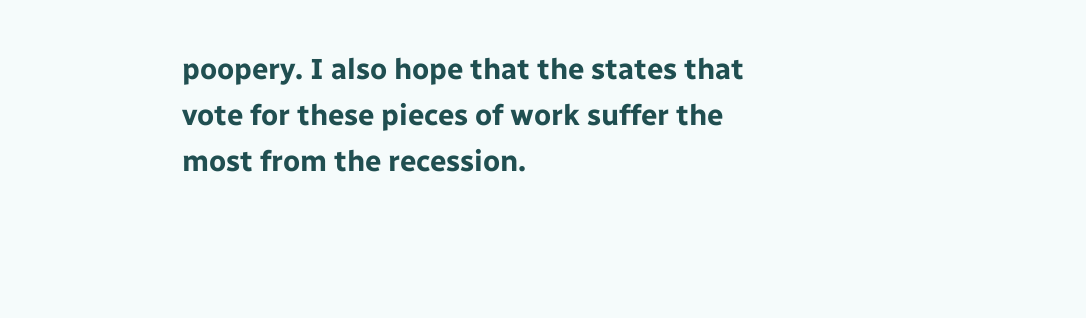poopery. I also hope that the states that vote for these pieces of work suffer the most from the recession.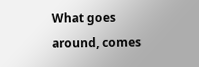What goes around, comes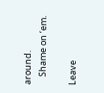around.
    Shame on ‘em.

Leave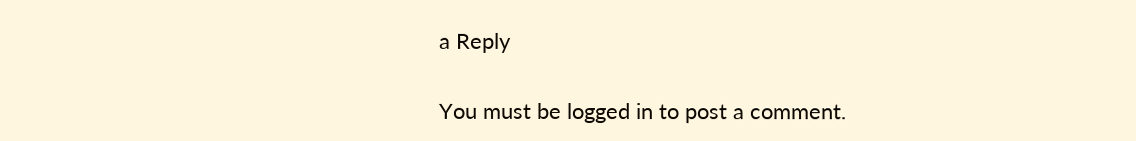a Reply

You must be logged in to post a comment.